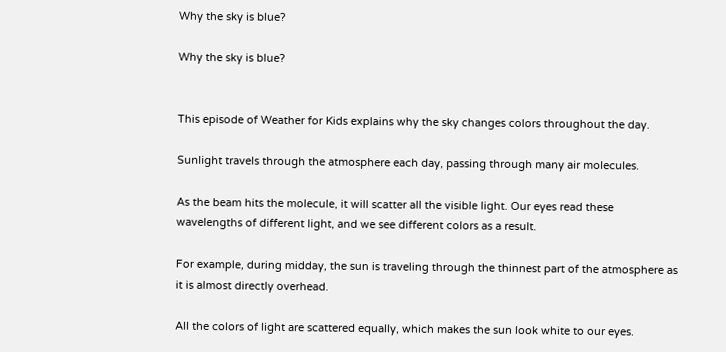Why the sky is blue?

Why the sky is blue?


This episode of Weather for Kids explains why the sky changes colors throughout the day.

Sunlight travels through the atmosphere each day, passing through many air molecules.

As the beam hits the molecule, it will scatter all the visible light. Our eyes read these wavelengths of different light, and we see different colors as a result.

For example, during midday, the sun is traveling through the thinnest part of the atmosphere as it is almost directly overhead.

All the colors of light are scattered equally, which makes the sun look white to our eyes.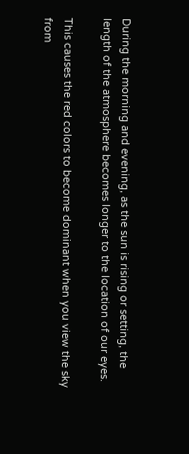During the morning and evening, as the sun is rising or setting, the length of the atmosphere becomes longer to the location of our eyes.

This causes the red colors to become dominant when you view the sky from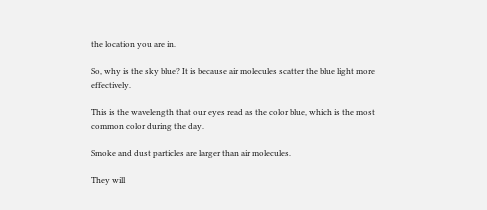the location you are in.

So, why is the sky blue? It is because air molecules scatter the blue light more effectively.

This is the wavelength that our eyes read as the color blue, which is the most common color during the day.

Smoke and dust particles are larger than air molecules.

They will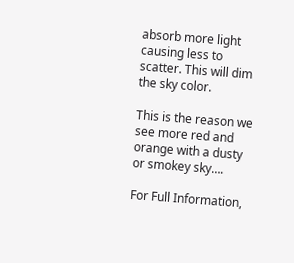absorb more light causing less to scatter. This will dim the sky color.

This is the reason we see more red and orange with a dusty or smokey sky….

For Full Information,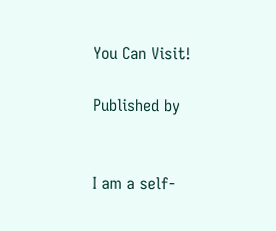You Can Visit!

Published by


I am a self-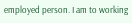employed person. I am to working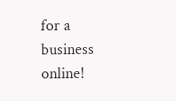for a business online!